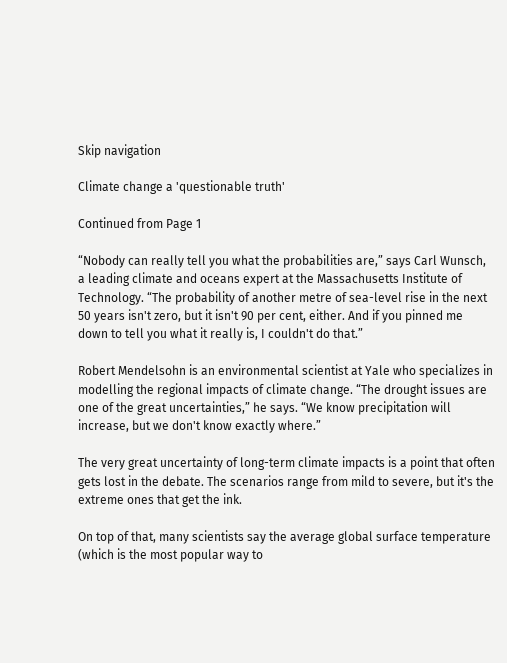Skip navigation

Climate change a 'questionable truth'

Continued from Page 1

“Nobody can really tell you what the probabilities are,” says Carl Wunsch, a leading climate and oceans expert at the Massachusetts Institute of Technology. “The probability of another metre of sea-level rise in the next 50 years isn't zero, but it isn't 90 per cent, either. And if you pinned me down to tell you what it really is, I couldn't do that.”

Robert Mendelsohn is an environmental scientist at Yale who specializes in modelling the regional impacts of climate change. “The drought issues are one of the great uncertainties,” he says. “We know precipitation will increase, but we don't know exactly where.”

The very great uncertainty of long-term climate impacts is a point that often gets lost in the debate. The scenarios range from mild to severe, but it's the extreme ones that get the ink.

On top of that, many scientists say the average global surface temperature (which is the most popular way to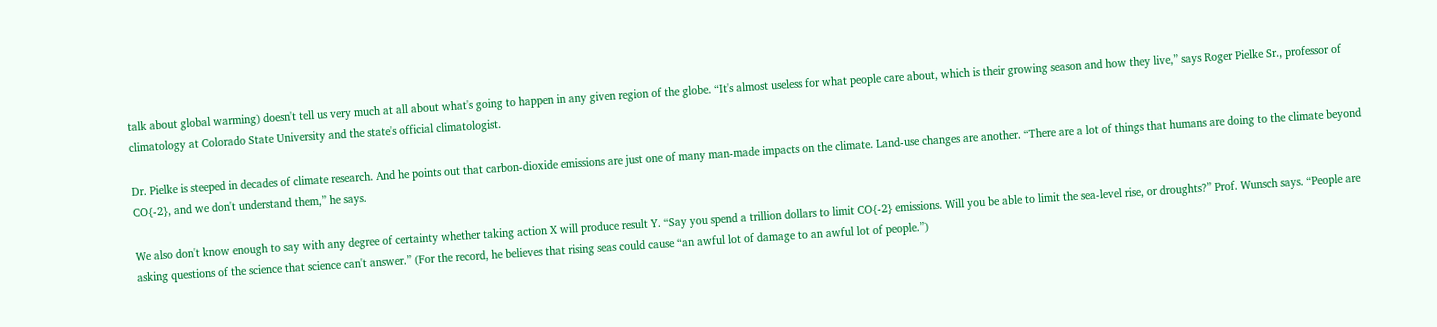talk about global warming) doesn't tell us very much at all about what's going to happen in any given region of the globe. “It's almost useless for what people care about, which is their growing season and how they live,” says Roger Pielke Sr., professor of climatology at Colorado State University and the state's official climatologist.

Dr. Pielke is steeped in decades of climate research. And he points out that carbon-dioxide emissions are just one of many man-made impacts on the climate. Land-use changes are another. “There are a lot of things that humans are doing to the climate beyond CO{-2}, and we don't understand them,” he says.

We also don't know enough to say with any degree of certainty whether taking action X will produce result Y. “Say you spend a trillion dollars to limit CO{-2} emissions. Will you be able to limit the sea-level rise, or droughts?” Prof. Wunsch says. “People are asking questions of the science that science can't answer.” (For the record, he believes that rising seas could cause “an awful lot of damage to an awful lot of people.”)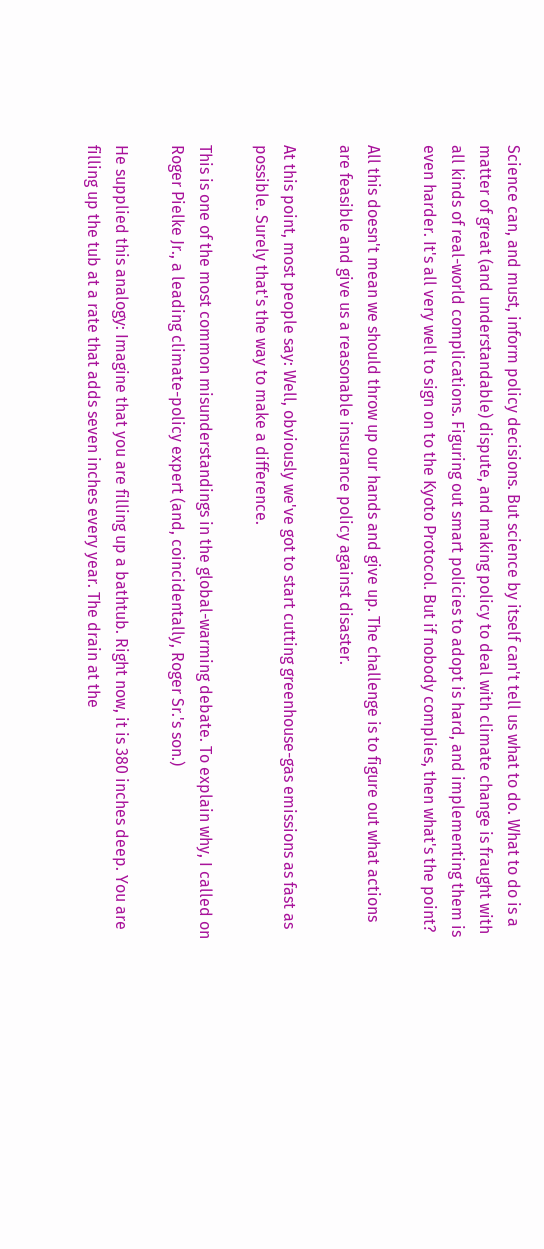Science can, and must, inform policy decisions. But science by itself can't tell us what to do. What to do is a matter of great (and understandable) dispute, and making policy to deal with climate change is fraught with all kinds of real-world complications. Figuring out smart policies to adopt is hard, and implementing them is even harder. It's all very well to sign on to the Kyoto Protocol. But if nobody complies, then what's the point?

All this doesn't mean we should throw up our hands and give up. The challenge is to figure out what actions are feasible and give us a reasonable insurance policy against disaster.

At this point, most people say: Well, obviously we've got to start cutting greenhouse-gas emissions as fast as possible. Surely that's the way to make a difference.

This is one of the most common misunderstandings in the global-warming debate. To explain why, I called on Roger Pielke Jr., a leading climate-policy expert (and, coincidentally, Roger Sr.'s son.)

He supplied this analogy: Imagine that you are filling up a bathtub. Right now, it is 380 inches deep. You are filling up the tub at a rate that adds seven inches every year. The drain at the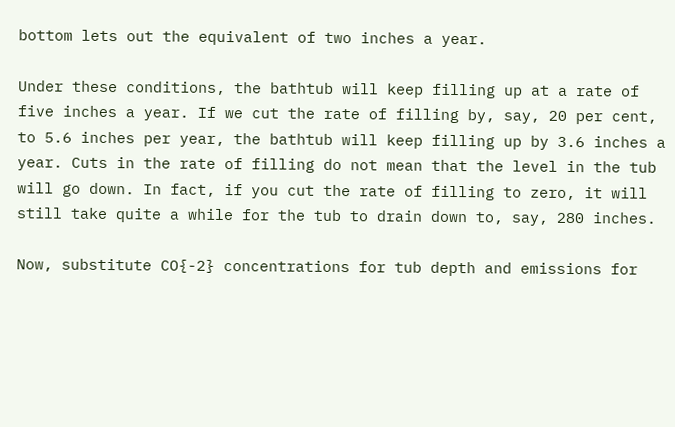bottom lets out the equivalent of two inches a year.

Under these conditions, the bathtub will keep filling up at a rate of five inches a year. If we cut the rate of filling by, say, 20 per cent, to 5.6 inches per year, the bathtub will keep filling up by 3.6 inches a year. Cuts in the rate of filling do not mean that the level in the tub will go down. In fact, if you cut the rate of filling to zero, it will still take quite a while for the tub to drain down to, say, 280 inches.

Now, substitute CO{-2} concentrations for tub depth and emissions for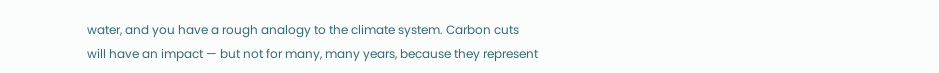water, and you have a rough analogy to the climate system. Carbon cuts will have an impact — but not for many, many years, because they represent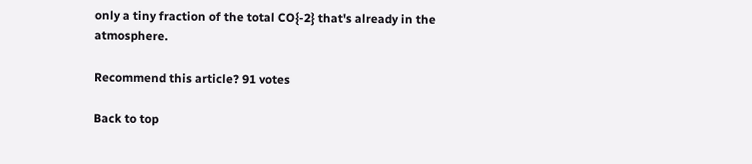only a tiny fraction of the total CO{-2} that's already in the atmosphere.

Recommend this article? 91 votes

Back to top